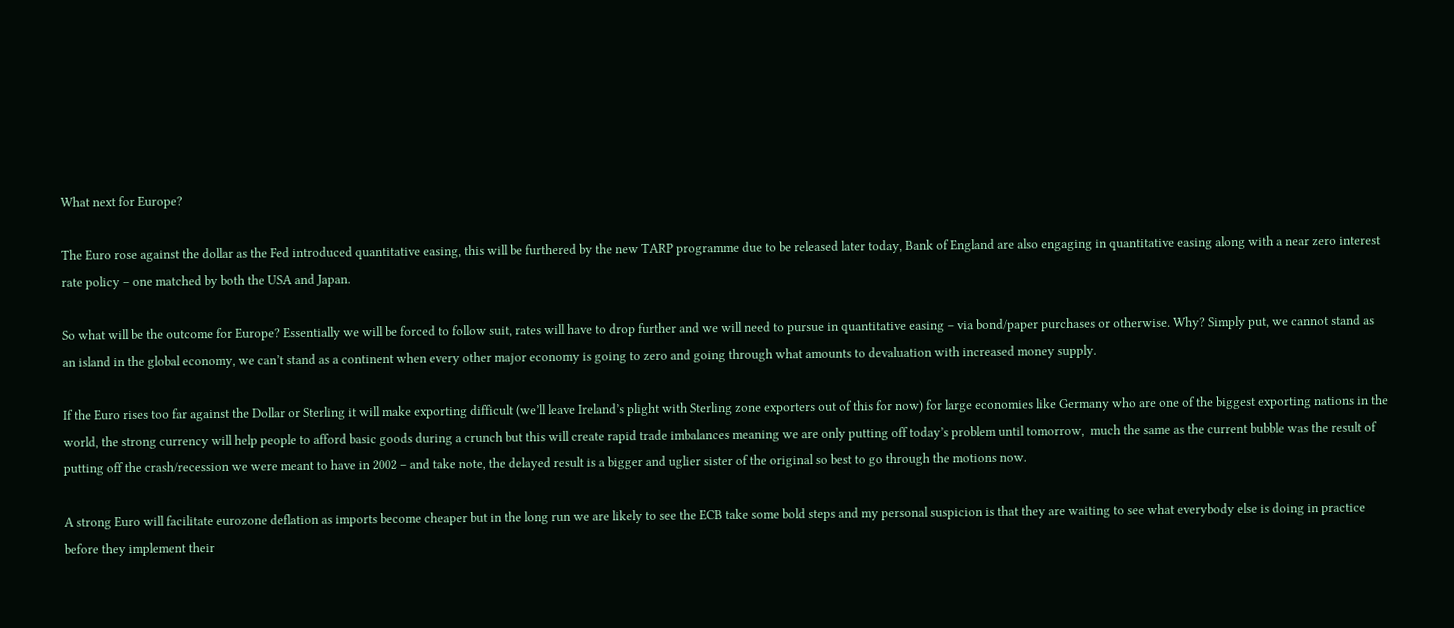What next for Europe?

The Euro rose against the dollar as the Fed introduced quantitative easing, this will be furthered by the new TARP programme due to be released later today, Bank of England are also engaging in quantitative easing along with a near zero interest rate policy – one matched by both the USA and Japan.

So what will be the outcome for Europe? Essentially we will be forced to follow suit, rates will have to drop further and we will need to pursue in quantitative easing – via bond/paper purchases or otherwise. Why? Simply put, we cannot stand as an island in the global economy, we can’t stand as a continent when every other major economy is going to zero and going through what amounts to devaluation with increased money supply.

If the Euro rises too far against the Dollar or Sterling it will make exporting difficult (we’ll leave Ireland’s plight with Sterling zone exporters out of this for now) for large economies like Germany who are one of the biggest exporting nations in the world, the strong currency will help people to afford basic goods during a crunch but this will create rapid trade imbalances meaning we are only putting off today’s problem until tomorrow,  much the same as the current bubble was the result of putting off the crash/recession we were meant to have in 2002 – and take note, the delayed result is a bigger and uglier sister of the original so best to go through the motions now.

A strong Euro will facilitate eurozone deflation as imports become cheaper but in the long run we are likely to see the ECB take some bold steps and my personal suspicion is that they are waiting to see what everybody else is doing in practice before they implement their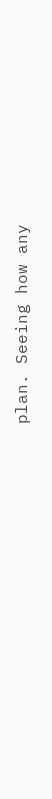plan. Seeing how any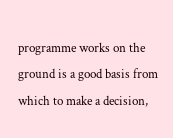programme works on the ground is a good basis from which to make a decision,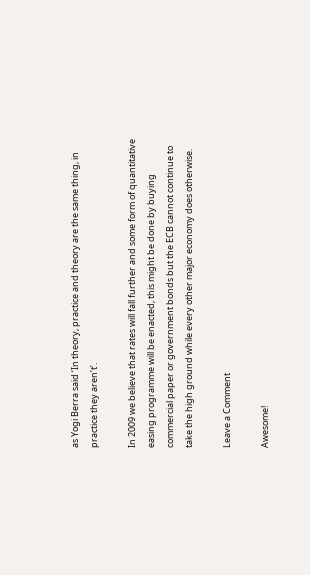as Yogi Berra said ‘In theory, practice and theory are the same thing, in practice they aren’t’.

In 2009 we believe that rates will fall further and some form of quantitative easing programme will be enacted, this might be done by buying commercial paper or government bonds but the ECB cannot continue to take the high ground while every other major economy does otherwise.

Leave a Comment

Awesome!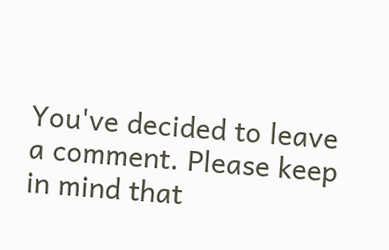You've decided to leave a comment. Please keep in mind that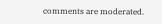comments are moderated.